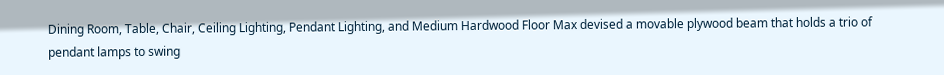Dining Room, Table, Chair, Ceiling Lighting, Pendant Lighting, and Medium Hardwood Floor Max devised a movable plywood beam that holds a trio of pendant lamps to swing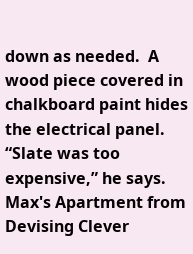down as needed.  A wood piece covered in chalkboard paint hides the electrical panel. “Slate was too expensive,” he says.  Max's Apartment from Devising Clever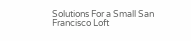Solutions For a Small San Francisco Loft